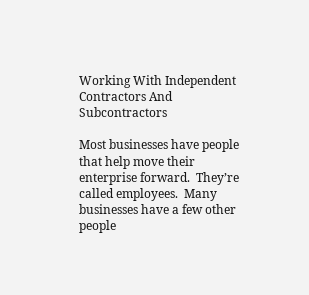Working With Independent Contractors And Subcontractors

Most businesses have people that help move their enterprise forward.  They’re called employees.  Many businesses have a few other people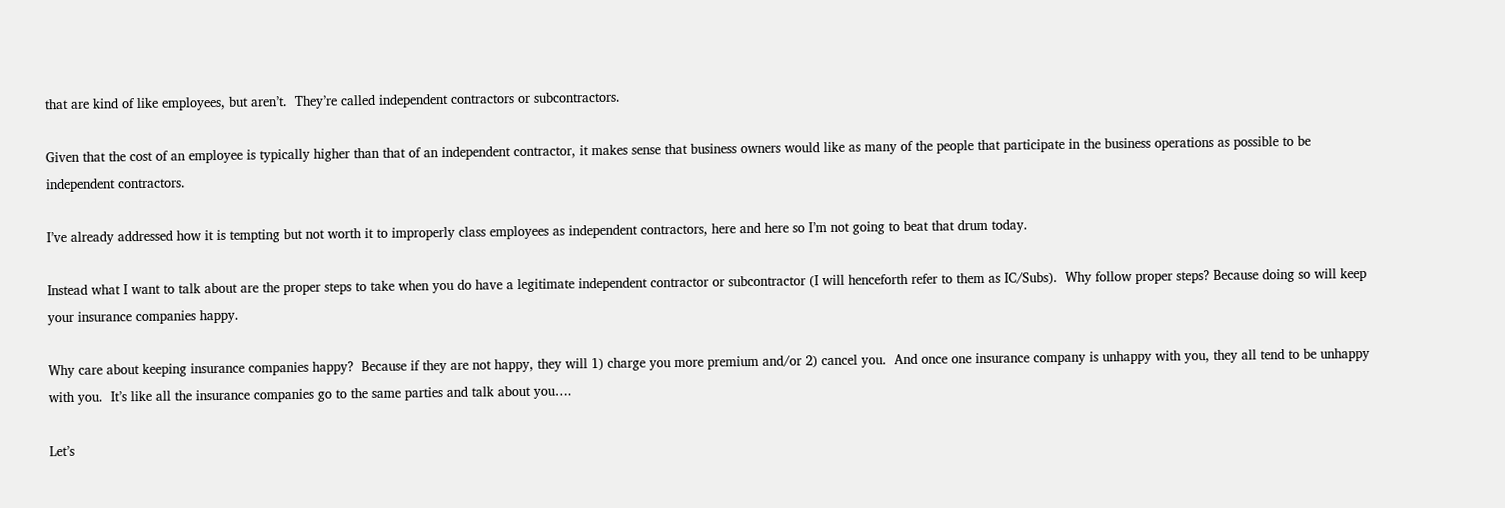that are kind of like employees, but aren’t.  They’re called independent contractors or subcontractors.

Given that the cost of an employee is typically higher than that of an independent contractor, it makes sense that business owners would like as many of the people that participate in the business operations as possible to be independent contractors.

I’ve already addressed how it is tempting but not worth it to improperly class employees as independent contractors, here and here so I’m not going to beat that drum today.

Instead what I want to talk about are the proper steps to take when you do have a legitimate independent contractor or subcontractor (I will henceforth refer to them as IC/Subs).  Why follow proper steps? Because doing so will keep your insurance companies happy.

Why care about keeping insurance companies happy?  Because if they are not happy, they will 1) charge you more premium and/or 2) cancel you.  And once one insurance company is unhappy with you, they all tend to be unhappy with you.  It’s like all the insurance companies go to the same parties and talk about you….

Let’s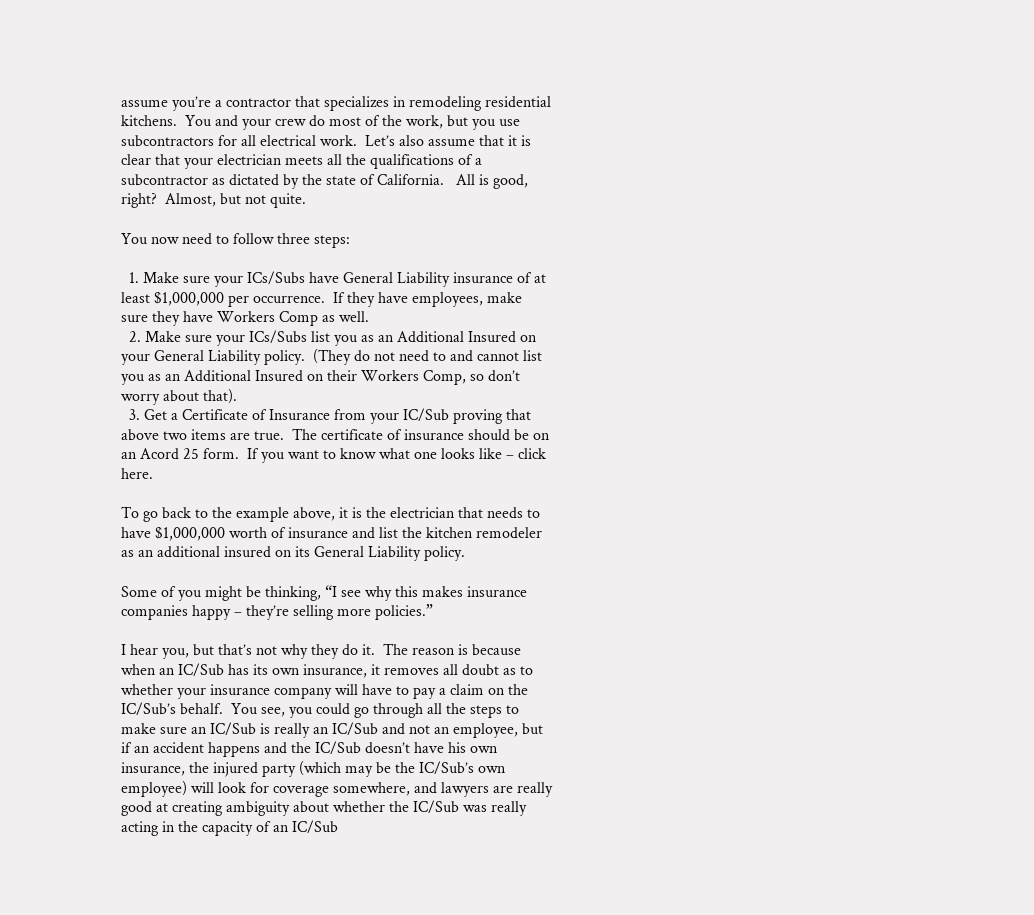assume you’re a contractor that specializes in remodeling residential kitchens.  You and your crew do most of the work, but you use subcontractors for all electrical work.  Let’s also assume that it is clear that your electrician meets all the qualifications of a subcontractor as dictated by the state of California.   All is good, right?  Almost, but not quite.

You now need to follow three steps:

  1. Make sure your ICs/Subs have General Liability insurance of at least $1,000,000 per occurrence.  If they have employees, make sure they have Workers Comp as well.
  2. Make sure your ICs/Subs list you as an Additional Insured on your General Liability policy.  (They do not need to and cannot list you as an Additional Insured on their Workers Comp, so don’t worry about that).
  3. Get a Certificate of Insurance from your IC/Sub proving that above two items are true.  The certificate of insurance should be on an Acord 25 form.  If you want to know what one looks like – click here.

To go back to the example above, it is the electrician that needs to have $1,000,000 worth of insurance and list the kitchen remodeler as an additional insured on its General Liability policy.

Some of you might be thinking, “I see why this makes insurance companies happy – they’re selling more policies.”

I hear you, but that’s not why they do it.  The reason is because when an IC/Sub has its own insurance, it removes all doubt as to whether your insurance company will have to pay a claim on the IC/Sub’s behalf.  You see, you could go through all the steps to make sure an IC/Sub is really an IC/Sub and not an employee, but if an accident happens and the IC/Sub doesn’t have his own insurance, the injured party (which may be the IC/Sub’s own employee) will look for coverage somewhere, and lawyers are really good at creating ambiguity about whether the IC/Sub was really acting in the capacity of an IC/Sub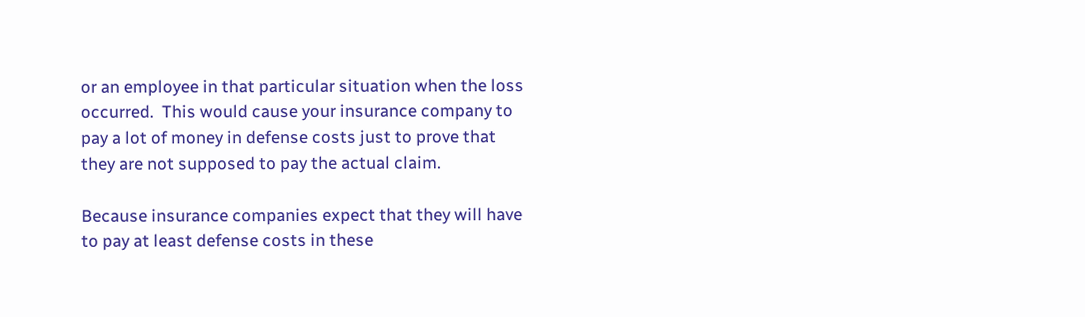or an employee in that particular situation when the loss occurred.  This would cause your insurance company to pay a lot of money in defense costs just to prove that they are not supposed to pay the actual claim.

Because insurance companies expect that they will have to pay at least defense costs in these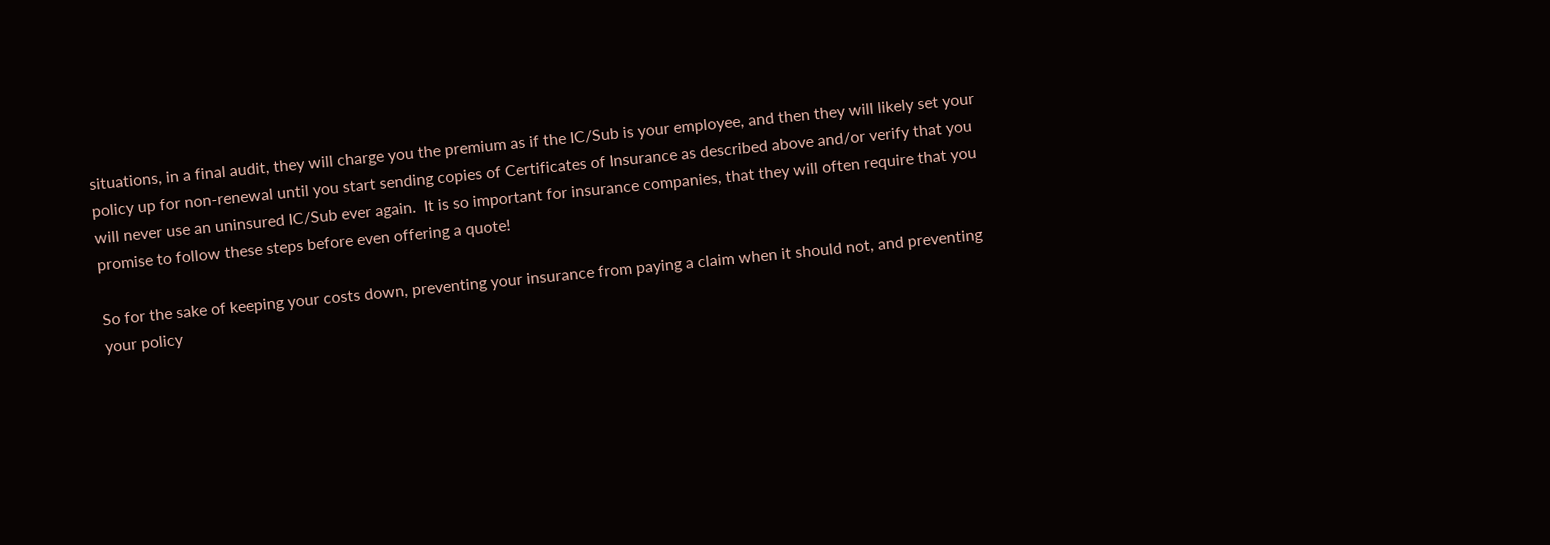situations, in a final audit, they will charge you the premium as if the IC/Sub is your employee, and then they will likely set your policy up for non-renewal until you start sending copies of Certificates of Insurance as described above and/or verify that you will never use an uninsured IC/Sub ever again.  It is so important for insurance companies, that they will often require that you promise to follow these steps before even offering a quote!

So for the sake of keeping your costs down, preventing your insurance from paying a claim when it should not, and preventing your policy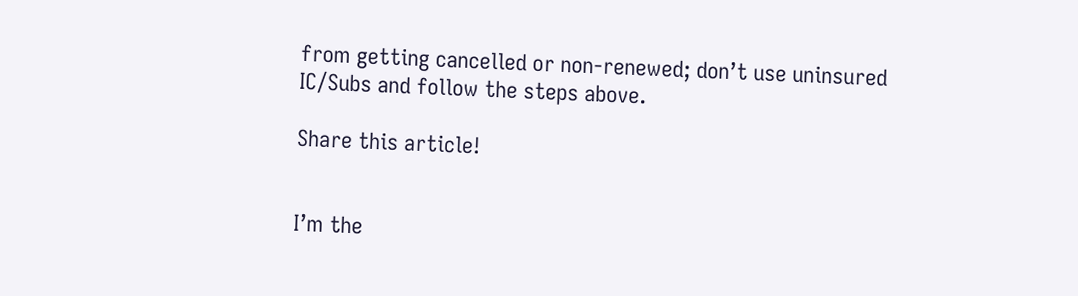from getting cancelled or non-renewed; don’t use uninsured IC/Subs and follow the steps above.

Share this article!


I’m the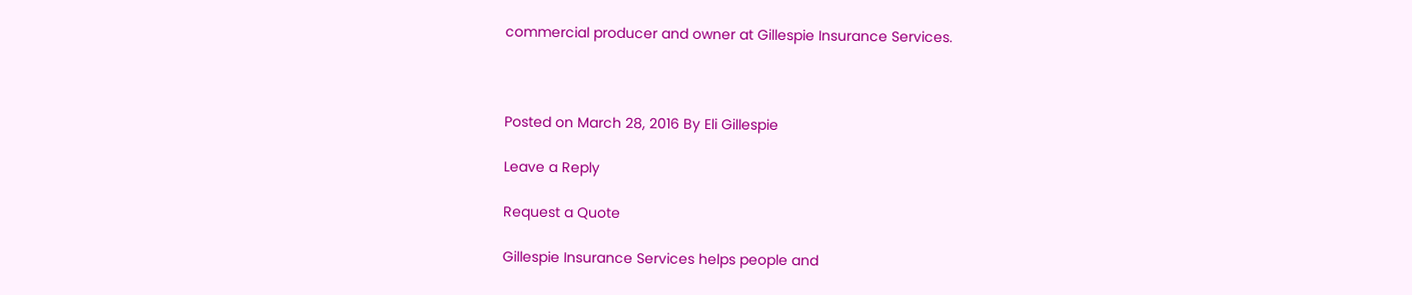commercial producer and owner at Gillespie Insurance Services.



Posted on March 28, 2016 By Eli Gillespie

Leave a Reply

Request a Quote

Gillespie Insurance Services helps people and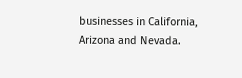businesses in California, Arizona and Nevada.